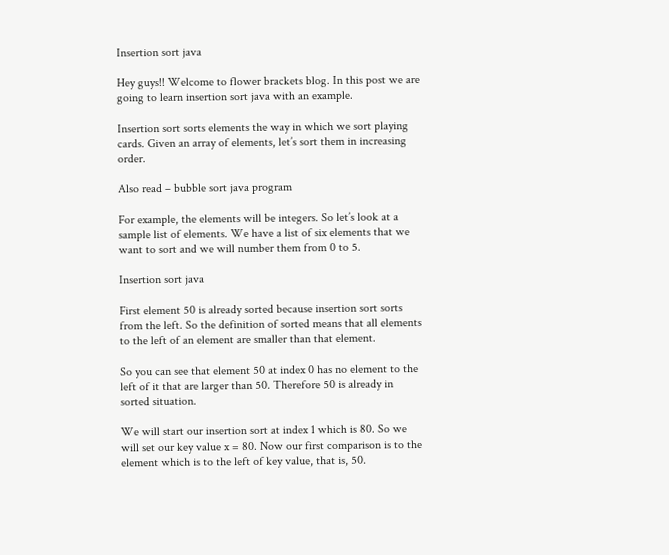Insertion sort java

Hey guys!! Welcome to flower brackets blog. In this post we are going to learn insertion sort java with an example.

Insertion sort sorts elements the way in which we sort playing cards. Given an array of elements, let’s sort them in increasing order.

Also read – bubble sort java program

For example, the elements will be integers. So let’s look at a sample list of elements. We have a list of six elements that we want to sort and we will number them from 0 to 5.

Insertion sort java

First element 50 is already sorted because insertion sort sorts from the left. So the definition of sorted means that all elements to the left of an element are smaller than that element.

So you can see that element 50 at index 0 has no element to the left of it that are larger than 50. Therefore 50 is already in sorted situation.

We will start our insertion sort at index 1 which is 80. So we will set our key value x = 80. Now our first comparison is to the element which is to the left of key value, that is, 50.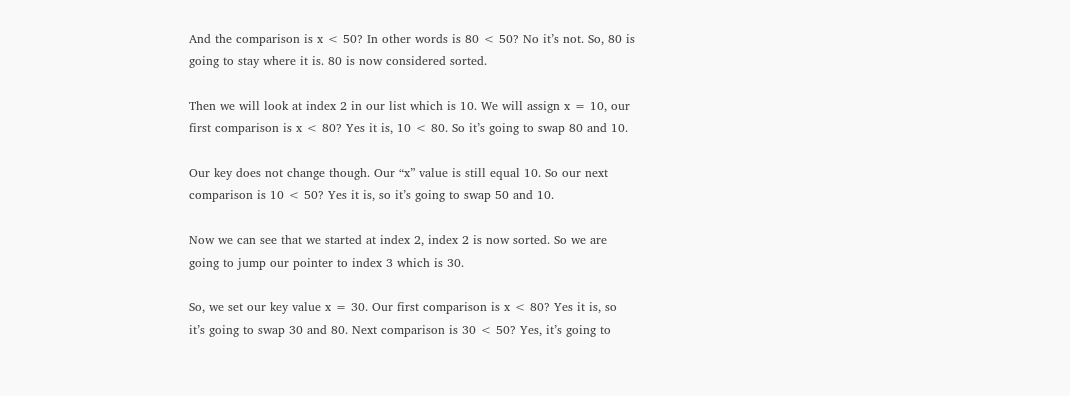And the comparison is x < 50? In other words is 80 < 50? No it’s not. So, 80 is going to stay where it is. 80 is now considered sorted.

Then we will look at index 2 in our list which is 10. We will assign x = 10, our first comparison is x < 80? Yes it is, 10 < 80. So it’s going to swap 80 and 10.

Our key does not change though. Our “x” value is still equal 10. So our next comparison is 10 < 50? Yes it is, so it’s going to swap 50 and 10.

Now we can see that we started at index 2, index 2 is now sorted. So we are going to jump our pointer to index 3 which is 30.

So, we set our key value x = 30. Our first comparison is x < 80? Yes it is, so it’s going to swap 30 and 80. Next comparison is 30 < 50? Yes, it’s going to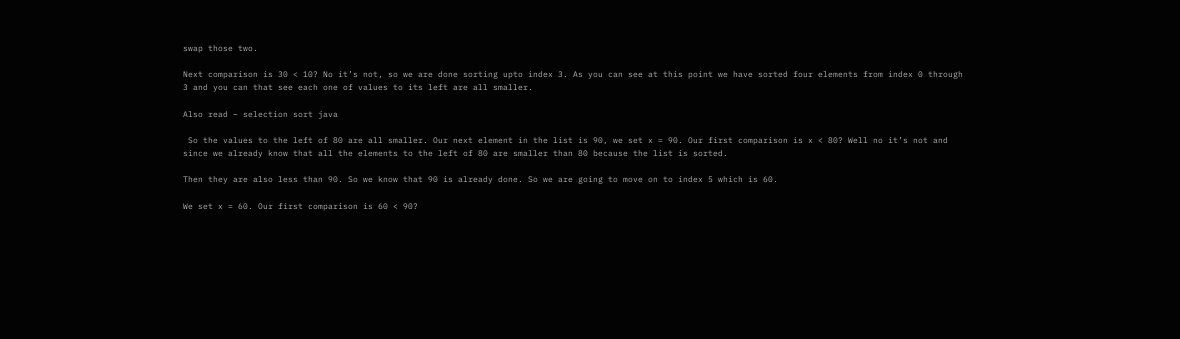swap those two.

Next comparison is 30 < 10? No it’s not, so we are done sorting upto index 3. As you can see at this point we have sorted four elements from index 0 through 3 and you can that see each one of values to its left are all smaller.

Also read – selection sort java

 So the values to the left of 80 are all smaller. Our next element in the list is 90, we set x = 90. Our first comparison is x < 80? Well no it’s not and since we already know that all the elements to the left of 80 are smaller than 80 because the list is sorted.

Then they are also less than 90. So we know that 90 is already done. So we are going to move on to index 5 which is 60.

We set x = 60. Our first comparison is 60 < 90?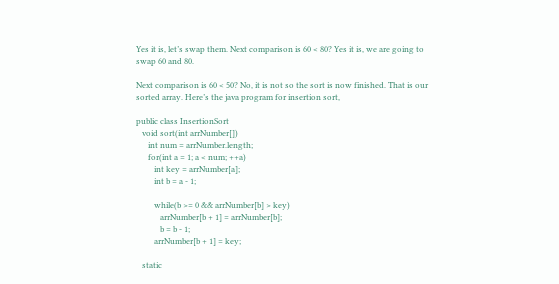Yes it is, let’s swap them. Next comparison is 60 < 80? Yes it is, we are going to swap 60 and 80.

Next comparison is 60 < 50? No, it is not so the sort is now finished. That is our sorted array. Here’s the java program for insertion sort,

public class InsertionSort
   void sort(int arrNumber[])
      int num = arrNumber.length;
      for(int a = 1; a < num; ++a)
         int key = arrNumber[a];
         int b = a - 1;

         while(b >= 0 && arrNumber[b] > key)
            arrNumber[b + 1] = arrNumber[b];
            b = b - 1;
         arrNumber[b + 1] = key;

   static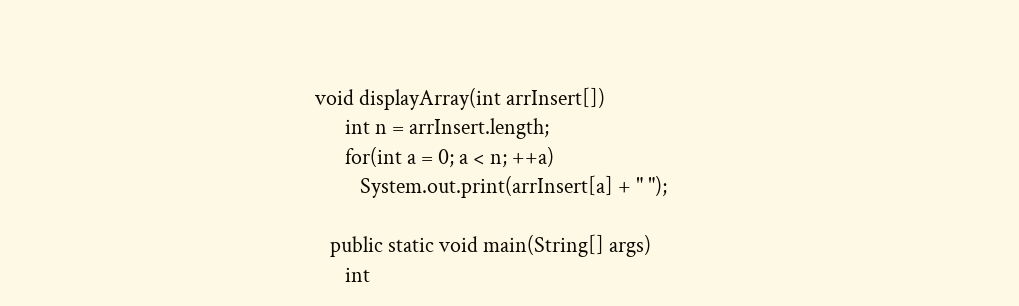void displayArray(int arrInsert[])
      int n = arrInsert.length;
      for(int a = 0; a < n; ++a)
         System.out.print(arrInsert[a] + " ");

   public static void main(String[] args)
      int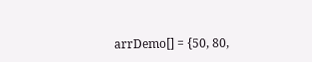arrDemo[] = {50, 80,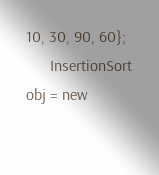10, 30, 90, 60};
      InsertionSort obj = new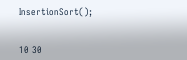InsertionSort();


10 30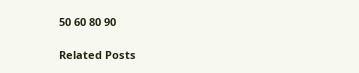50 60 80 90

Related Posts